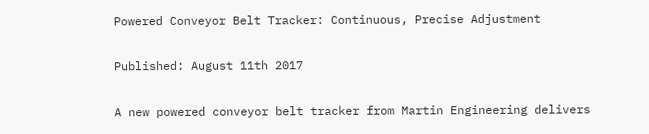Powered Conveyor Belt Tracker: Continuous, Precise Adjustment

Published: August 11th 2017

A new powered conveyor belt tracker from Martin Engineering delivers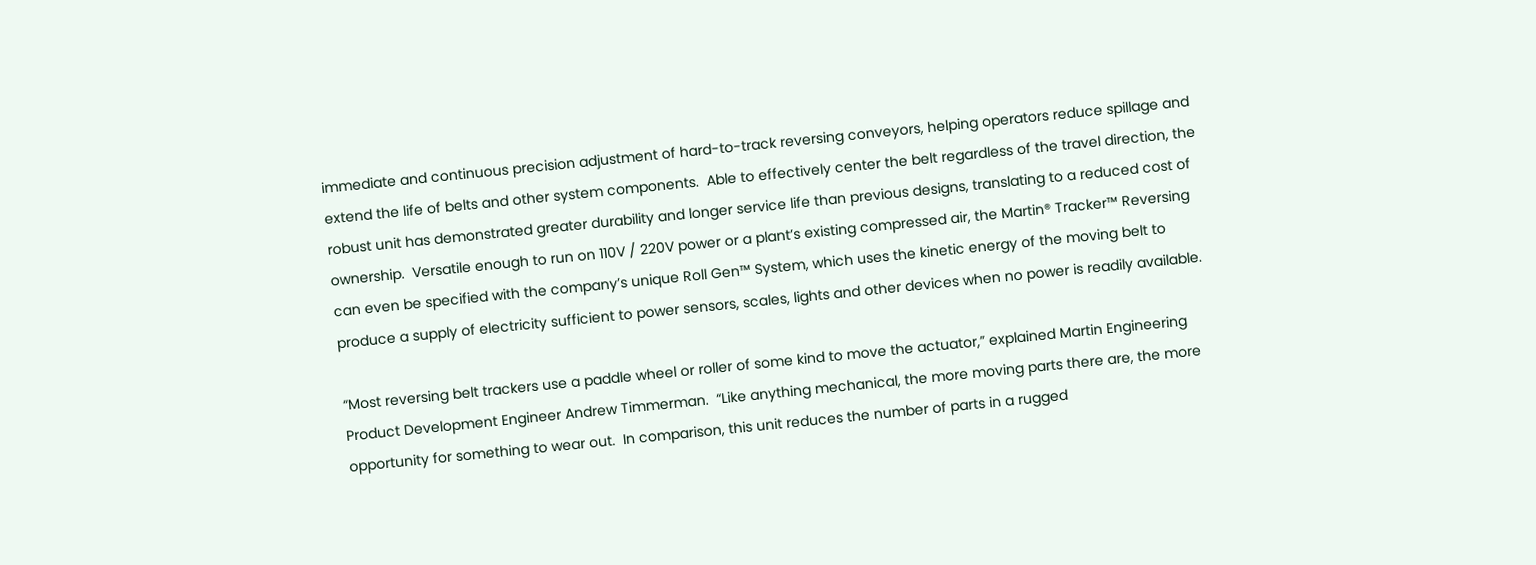immediate and continuous precision adjustment of hard-to-track reversing conveyors, helping operators reduce spillage and extend the life of belts and other system components.  Able to effectively center the belt regardless of the travel direction, the robust unit has demonstrated greater durability and longer service life than previous designs, translating to a reduced cost of ownership.  Versatile enough to run on 110V / 220V power or a plant’s existing compressed air, the Martin® Tracker™ Reversing can even be specified with the company’s unique Roll Gen™ System, which uses the kinetic energy of the moving belt to produce a supply of electricity sufficient to power sensors, scales, lights and other devices when no power is readily available.

“Most reversing belt trackers use a paddle wheel or roller of some kind to move the actuator,” explained Martin Engineering Product Development Engineer Andrew Timmerman.  “Like anything mechanical, the more moving parts there are, the more opportunity for something to wear out.  In comparison, this unit reduces the number of parts in a rugged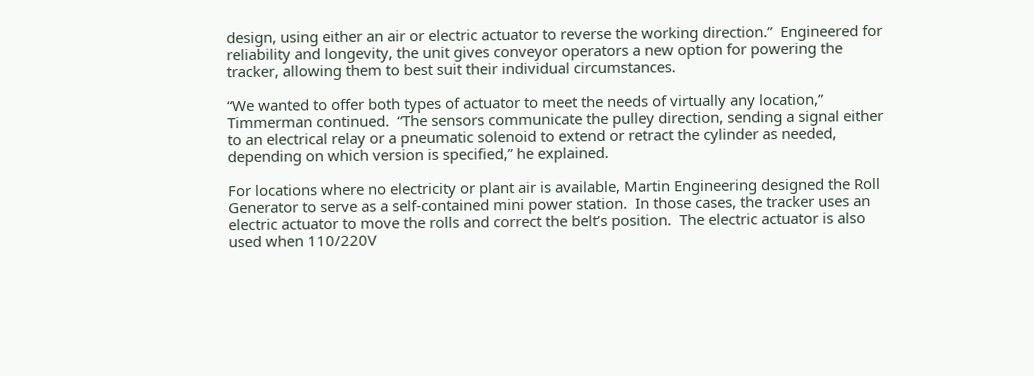design, using either an air or electric actuator to reverse the working direction.”  Engineered for reliability and longevity, the unit gives conveyor operators a new option for powering the tracker, allowing them to best suit their individual circumstances.

“We wanted to offer both types of actuator to meet the needs of virtually any location,” Timmerman continued.  “The sensors communicate the pulley direction, sending a signal either to an electrical relay or a pneumatic solenoid to extend or retract the cylinder as needed, depending on which version is specified,” he explained.

For locations where no electricity or plant air is available, Martin Engineering designed the Roll Generator to serve as a self-contained mini power station.  In those cases, the tracker uses an electric actuator to move the rolls and correct the belt’s position.  The electric actuator is also used when 110/220V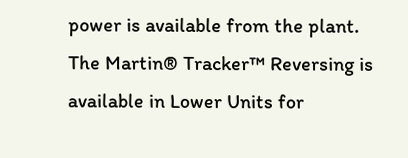power is available from the plant.  The Martin® Tracker™ Reversing is available in Lower Units for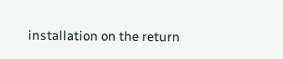installation on the return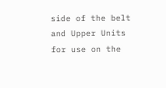side of the belt and Upper Units for use on the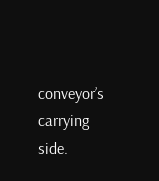conveyor’s carrying side.